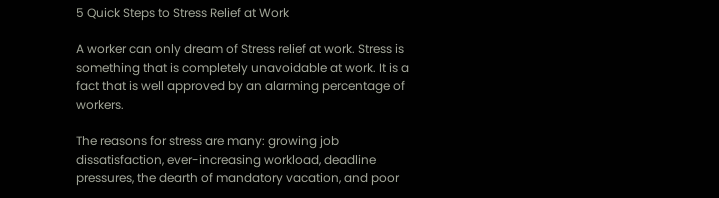5 Quick Steps to Stress Relief at Work

A worker can only dream of Stress relief at work. Stress is something that is completely unavoidable at work. It is a fact that is well approved by an alarming percentage of workers.

The reasons for stress are many: growing job dissatisfaction, ever-increasing workload, deadline pressures, the dearth of mandatory vacation, and poor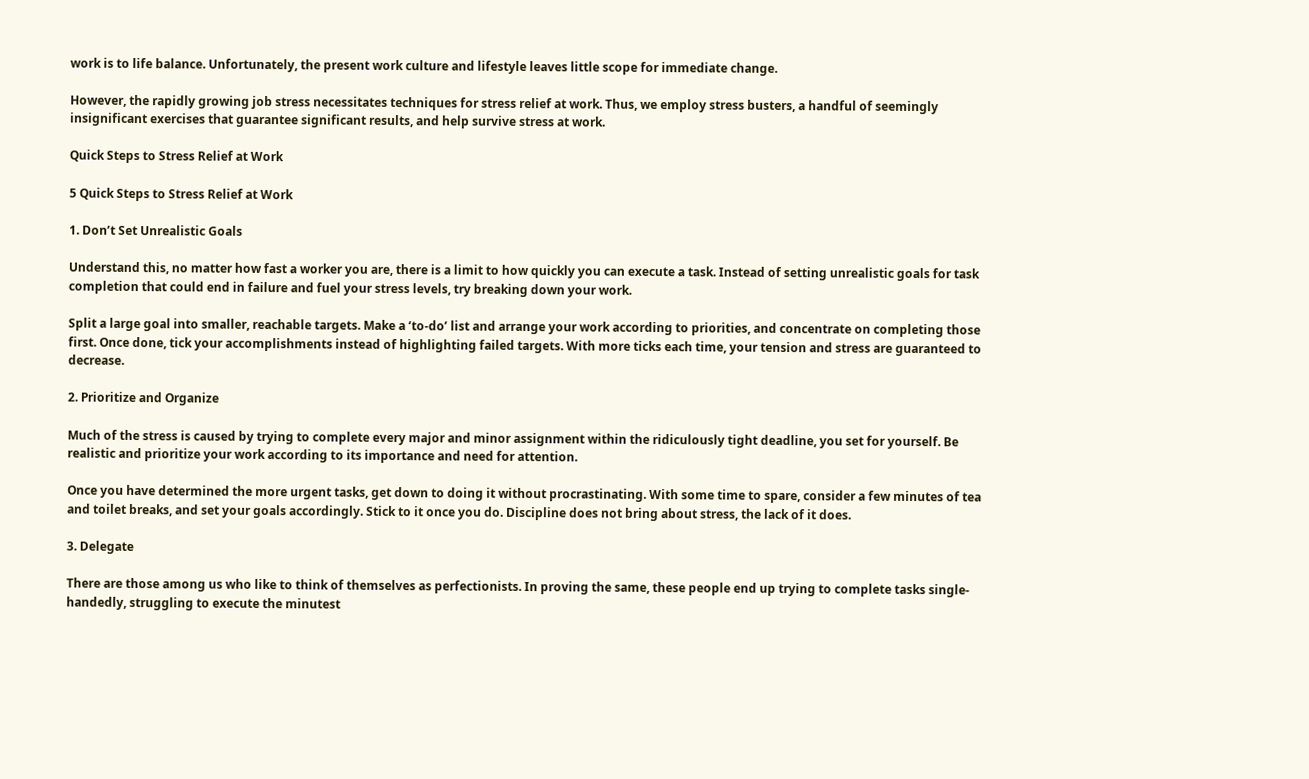work is to life balance. Unfortunately, the present work culture and lifestyle leaves little scope for immediate change.

However, the rapidly growing job stress necessitates techniques for stress relief at work. Thus, we employ stress busters, a handful of seemingly insignificant exercises that guarantee significant results, and help survive stress at work.

Quick Steps to Stress Relief at Work

5 Quick Steps to Stress Relief at Work

1. Don’t Set Unrealistic Goals

Understand this, no matter how fast a worker you are, there is a limit to how quickly you can execute a task. Instead of setting unrealistic goals for task completion that could end in failure and fuel your stress levels, try breaking down your work.

Split a large goal into smaller, reachable targets. Make a ‘to-do’ list and arrange your work according to priorities, and concentrate on completing those first. Once done, tick your accomplishments instead of highlighting failed targets. With more ticks each time, your tension and stress are guaranteed to decrease.

2. Prioritize and Organize

Much of the stress is caused by trying to complete every major and minor assignment within the ridiculously tight deadline, you set for yourself. Be realistic and prioritize your work according to its importance and need for attention.

Once you have determined the more urgent tasks, get down to doing it without procrastinating. With some time to spare, consider a few minutes of tea and toilet breaks, and set your goals accordingly. Stick to it once you do. Discipline does not bring about stress, the lack of it does.

3. Delegate

There are those among us who like to think of themselves as perfectionists. In proving the same, these people end up trying to complete tasks single-handedly, struggling to execute the minutest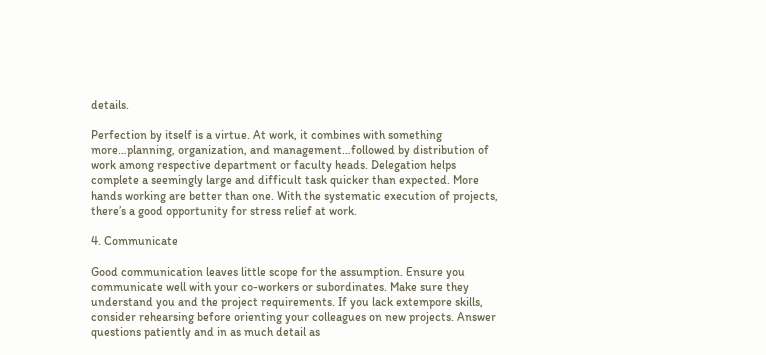details.

Perfection by itself is a virtue. At work, it combines with something more…planning, organization, and management…followed by distribution of work among respective department or faculty heads. Delegation helps complete a seemingly large and difficult task quicker than expected. More hands working are better than one. With the systematic execution of projects, there’s a good opportunity for stress relief at work.

4. Communicate

Good communication leaves little scope for the assumption. Ensure you communicate well with your co-workers or subordinates. Make sure they understand you and the project requirements. If you lack extempore skills, consider rehearsing before orienting your colleagues on new projects. Answer questions patiently and in as much detail as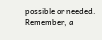possible or needed. Remember, a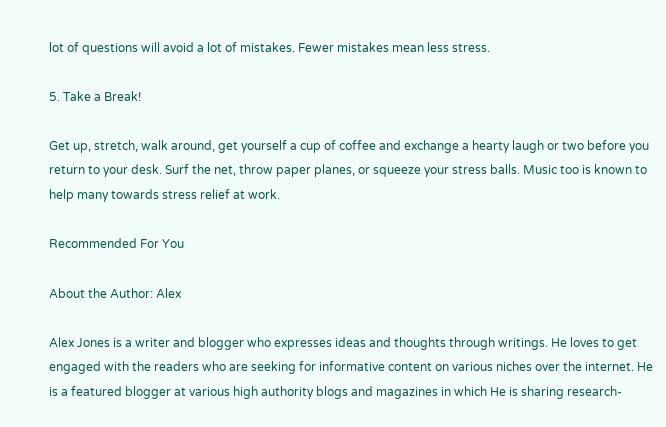lot of questions will avoid a lot of mistakes. Fewer mistakes mean less stress.

5. Take a Break!

Get up, stretch, walk around, get yourself a cup of coffee and exchange a hearty laugh or two before you return to your desk. Surf the net, throw paper planes, or squeeze your stress balls. Music too is known to help many towards stress relief at work.

Recommended For You

About the Author: Alex

Alex Jones is a writer and blogger who expresses ideas and thoughts through writings. He loves to get engaged with the readers who are seeking for informative content on various niches over the internet. He is a featured blogger at various high authority blogs and magazines in which He is sharing research-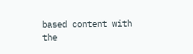based content with the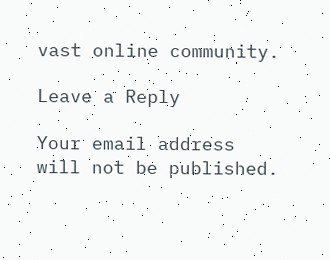vast online community.

Leave a Reply

Your email address will not be published.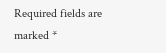Required fields are marked *